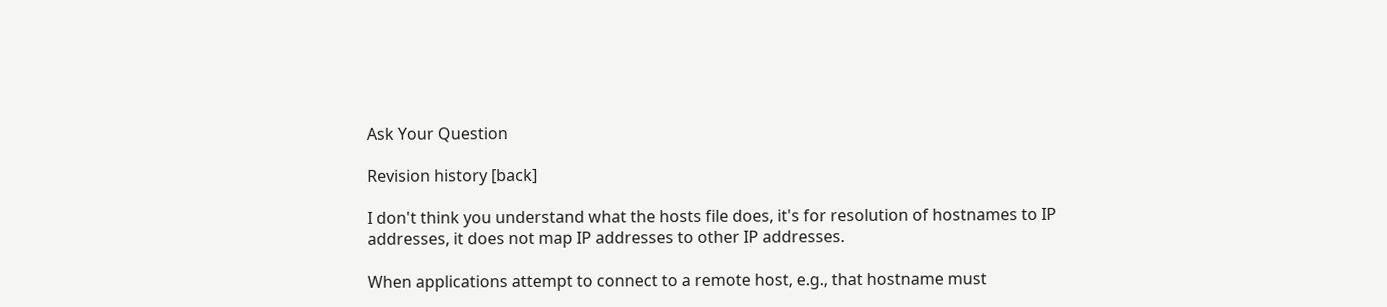Ask Your Question

Revision history [back]

I don't think you understand what the hosts file does, it's for resolution of hostnames to IP addresses, it does not map IP addresses to other IP addresses.

When applications attempt to connect to a remote host, e.g., that hostname must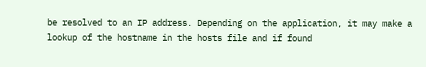be resolved to an IP address. Depending on the application, it may make a lookup of the hostname in the hosts file and if found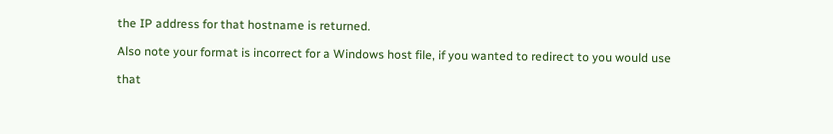the IP address for that hostname is returned.

Also note your format is incorrect for a Windows host file, if you wanted to redirect to you would use

that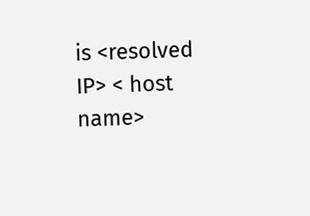is <resolved IP> < host name>